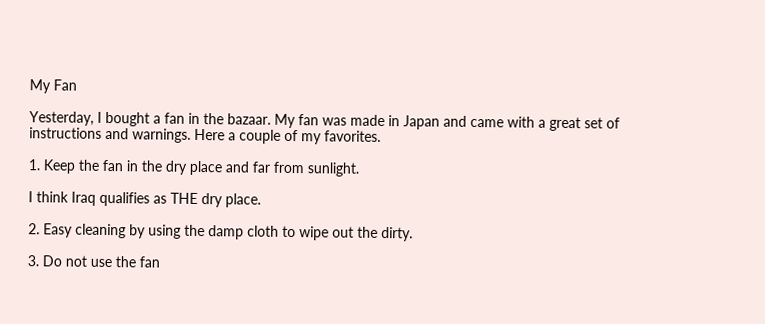My Fan

Yesterday, I bought a fan in the bazaar. My fan was made in Japan and came with a great set of instructions and warnings. Here a couple of my favorites.

1. Keep the fan in the dry place and far from sunlight.

I think Iraq qualifies as THE dry place.

2. Easy cleaning by using the damp cloth to wipe out the dirty.

3. Do not use the fan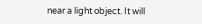near a light object. It will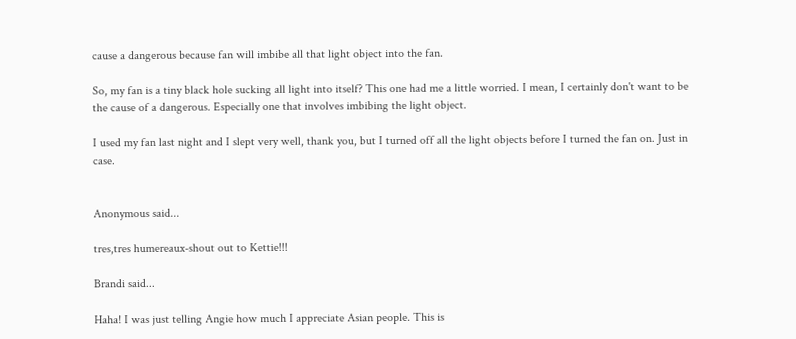cause a dangerous because fan will imbibe all that light object into the fan.

So, my fan is a tiny black hole sucking all light into itself? This one had me a little worried. I mean, I certainly don't want to be the cause of a dangerous. Especially one that involves imbibing the light object.

I used my fan last night and I slept very well, thank you, but I turned off all the light objects before I turned the fan on. Just in case.


Anonymous said...

tres,tres humereaux-shout out to Kettie!!!

Brandi said...

Haha! I was just telling Angie how much I appreciate Asian people. This is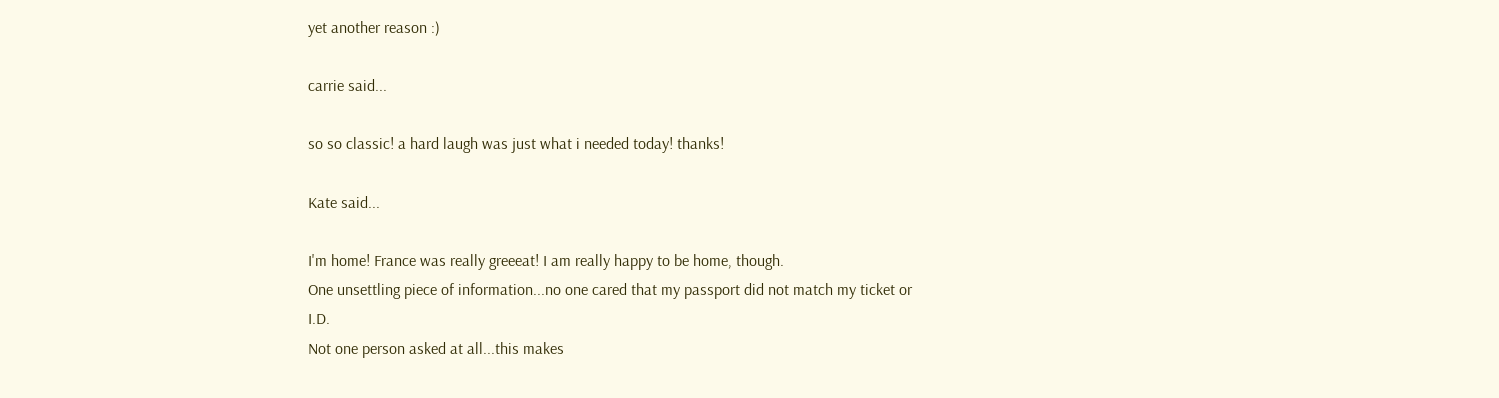yet another reason :)

carrie said...

so so classic! a hard laugh was just what i needed today! thanks!

Kate said...

I'm home! France was really greeeat! I am really happy to be home, though.
One unsettling piece of information...no one cared that my passport did not match my ticket or I.D.
Not one person asked at all...this makes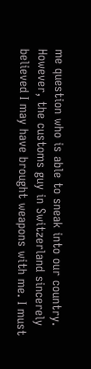me question who is able to sneak into our country.
However, the customs guy in Switzerland sincerely believed I may have brought weapons with me. I must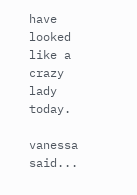have looked like a crazy lady today.

vanessa said...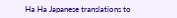Ha Ha Japanese translations to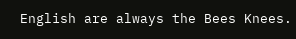English are always the Bees Knees.